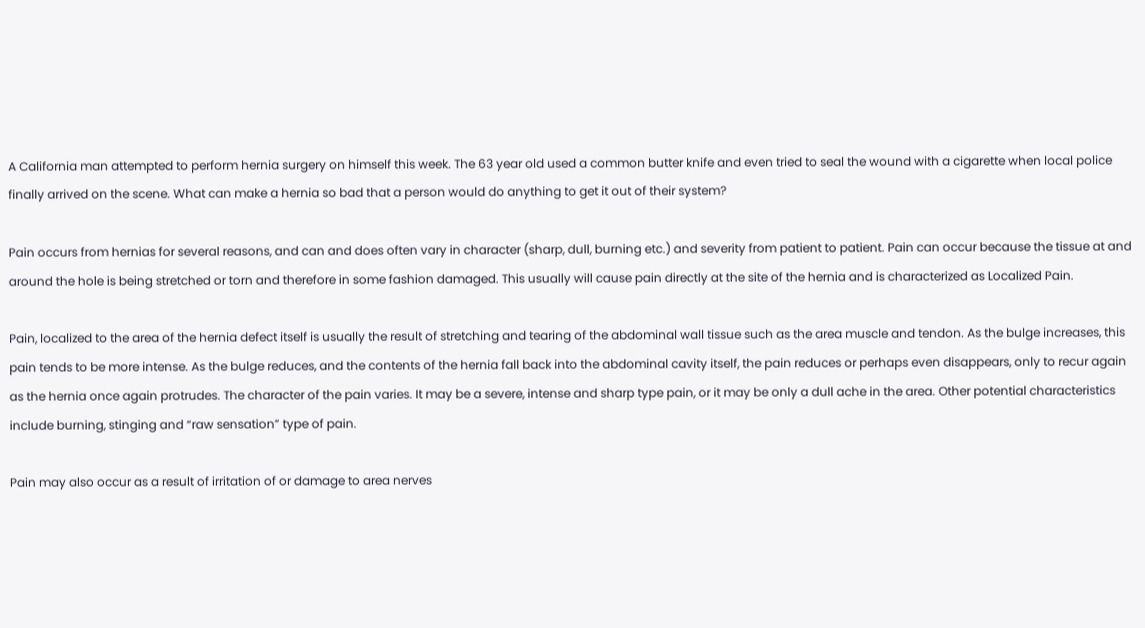A California man attempted to perform hernia surgery on himself this week. The 63 year old used a common butter knife and even tried to seal the wound with a cigarette when local police finally arrived on the scene. What can make a hernia so bad that a person would do anything to get it out of their system?

Pain occurs from hernias for several reasons, and can and does often vary in character (sharp, dull, burning etc.) and severity from patient to patient. Pain can occur because the tissue at and around the hole is being stretched or torn and therefore in some fashion damaged. This usually will cause pain directly at the site of the hernia and is characterized as Localized Pain.

Pain, localized to the area of the hernia defect itself is usually the result of stretching and tearing of the abdominal wall tissue such as the area muscle and tendon. As the bulge increases, this pain tends to be more intense. As the bulge reduces, and the contents of the hernia fall back into the abdominal cavity itself, the pain reduces or perhaps even disappears, only to recur again as the hernia once again protrudes. The character of the pain varies. It may be a severe, intense and sharp type pain, or it may be only a dull ache in the area. Other potential characteristics include burning, stinging and “raw sensation” type of pain.

Pain may also occur as a result of irritation of or damage to area nerves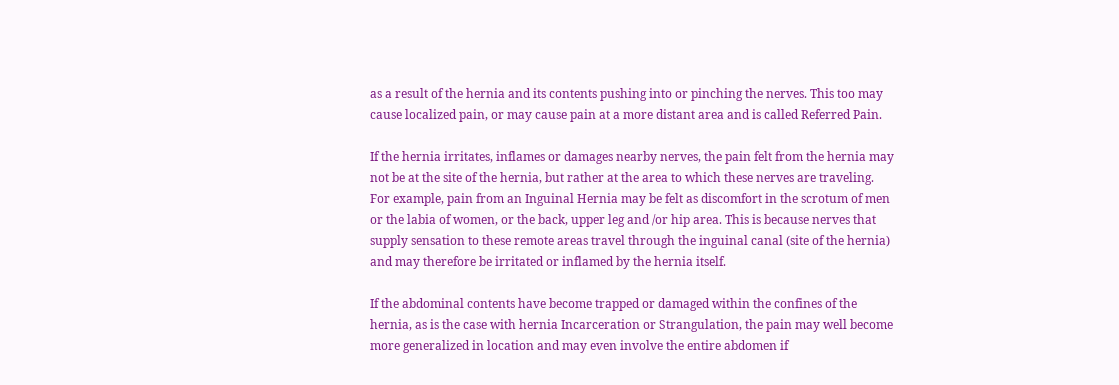as a result of the hernia and its contents pushing into or pinching the nerves. This too may cause localized pain, or may cause pain at a more distant area and is called Referred Pain.

If the hernia irritates, inflames or damages nearby nerves, the pain felt from the hernia may not be at the site of the hernia, but rather at the area to which these nerves are traveling. For example, pain from an Inguinal Hernia may be felt as discomfort in the scrotum of men or the labia of women, or the back, upper leg and /or hip area. This is because nerves that supply sensation to these remote areas travel through the inguinal canal (site of the hernia) and may therefore be irritated or inflamed by the hernia itself.

If the abdominal contents have become trapped or damaged within the confines of the hernia, as is the case with hernia Incarceration or Strangulation, the pain may well become more generalized in location and may even involve the entire abdomen if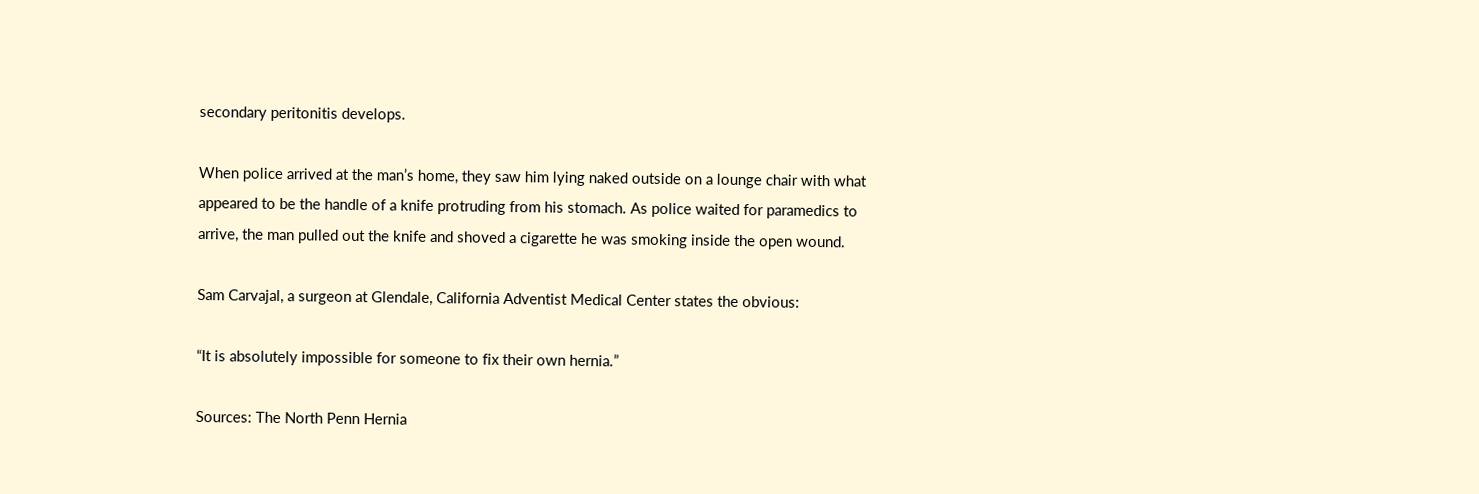secondary peritonitis develops.

When police arrived at the man’s home, they saw him lying naked outside on a lounge chair with what appeared to be the handle of a knife protruding from his stomach. As police waited for paramedics to arrive, the man pulled out the knife and shoved a cigarette he was smoking inside the open wound.

Sam Carvajal, a surgeon at Glendale, California Adventist Medical Center states the obvious:

“It is absolutely impossible for someone to fix their own hernia.”

Sources: The North Penn Hernia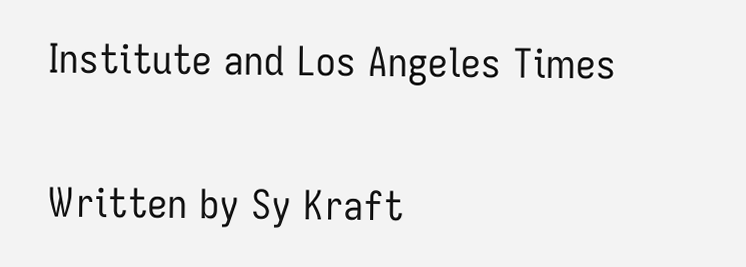Institute and Los Angeles Times

Written by Sy Kraft